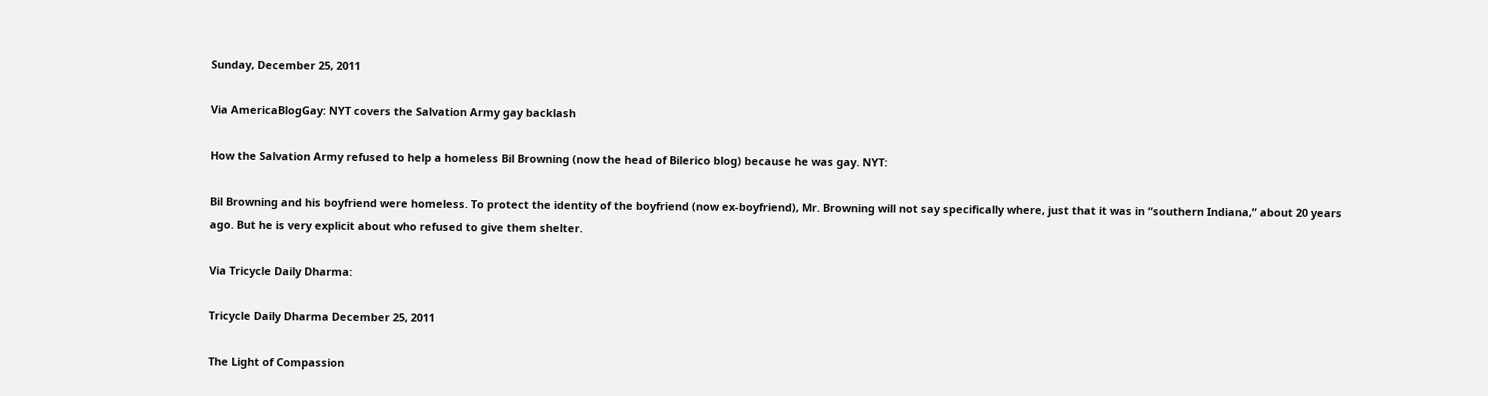Sunday, December 25, 2011

Via AmericaBlogGay: NYT covers the Salvation Army gay backlash

How the Salvation Army refused to help a homeless Bil Browning (now the head of Bilerico blog) because he was gay. NYT:

Bil Browning and his boyfriend were homeless. To protect the identity of the boyfriend (now ex-boyfriend), Mr. Browning will not say specifically where, just that it was in “southern Indiana,” about 20 years ago. But he is very explicit about who refused to give them shelter.

Via Tricycle Daily Dharma:

Tricycle Daily Dharma December 25, 2011

The Light of Compassion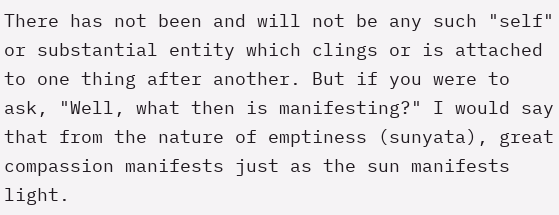There has not been and will not be any such "self" or substantial entity which clings or is attached to one thing after another. But if you were to ask, "Well, what then is manifesting?" I would say that from the nature of emptiness (sunyata), great compassion manifests just as the sun manifests light.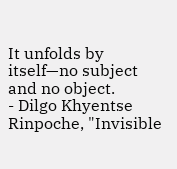It unfolds by itself—no subject and no object.
- Dilgo Khyentse Rinpoche, "Invisible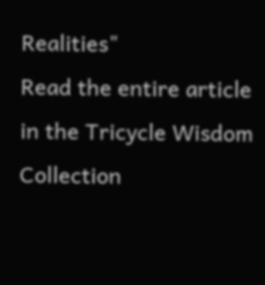Realities"
Read the entire article in the Tricycle Wisdom Collection